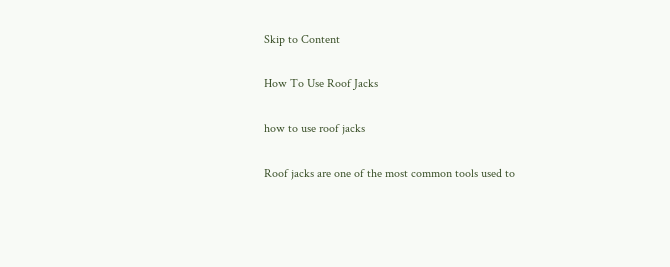Skip to Content

How To Use Roof Jacks

how to use roof jacks

Roof jacks are one of the most common tools used to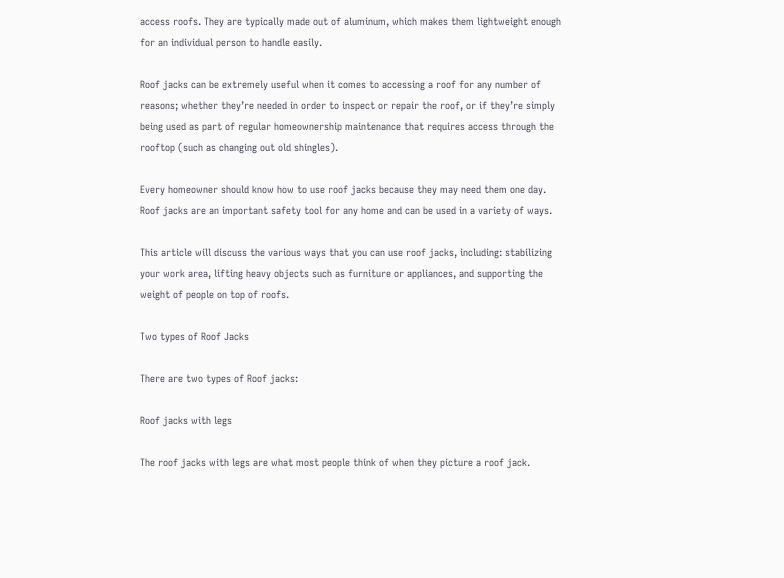access roofs. They are typically made out of aluminum, which makes them lightweight enough for an individual person to handle easily.

Roof jacks can be extremely useful when it comes to accessing a roof for any number of reasons; whether they’re needed in order to inspect or repair the roof, or if they’re simply being used as part of regular homeownership maintenance that requires access through the rooftop (such as changing out old shingles).

Every homeowner should know how to use roof jacks because they may need them one day. Roof jacks are an important safety tool for any home and can be used in a variety of ways.

This article will discuss the various ways that you can use roof jacks, including: stabilizing your work area, lifting heavy objects such as furniture or appliances, and supporting the weight of people on top of roofs.

Two types of Roof Jacks

There are two types of Roof jacks:

Roof jacks with legs

The roof jacks with legs are what most people think of when they picture a roof jack.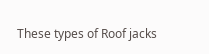These types of Roof jacks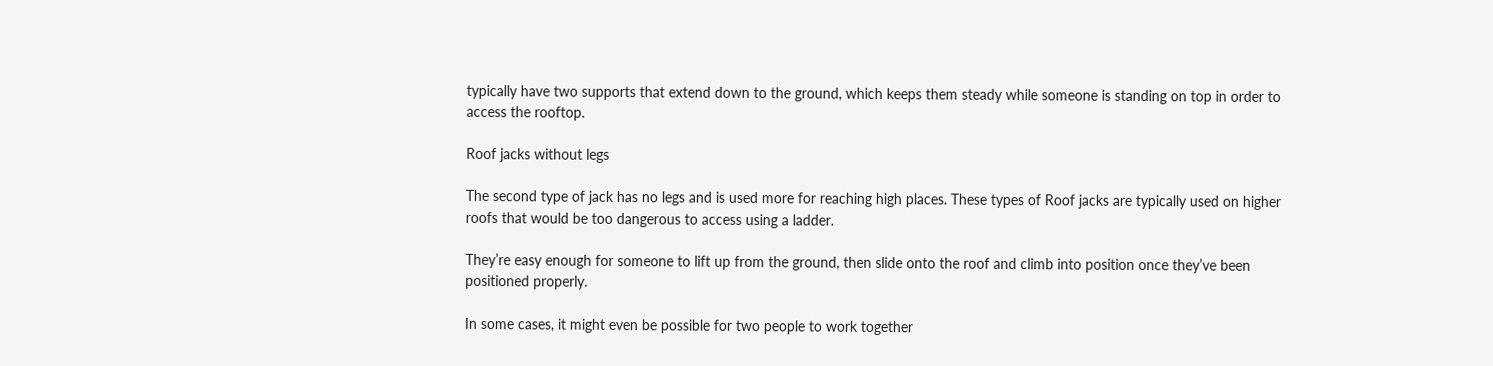typically have two supports that extend down to the ground, which keeps them steady while someone is standing on top in order to access the rooftop.

Roof jacks without legs

The second type of jack has no legs and is used more for reaching high places. These types of Roof jacks are typically used on higher roofs that would be too dangerous to access using a ladder.

They’re easy enough for someone to lift up from the ground, then slide onto the roof and climb into position once they’ve been positioned properly.

In some cases, it might even be possible for two people to work together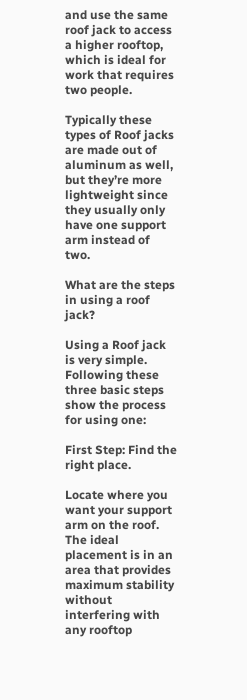and use the same roof jack to access a higher rooftop, which is ideal for work that requires two people.

Typically these types of Roof jacks are made out of aluminum as well, but they’re more lightweight since they usually only have one support arm instead of two.

What are the steps in using a roof jack?

Using a Roof jack is very simple. Following these three basic steps show the process for using one:

First Step: Find the right place.

Locate where you want your support arm on the roof. The ideal placement is in an area that provides maximum stability without interfering with any rooftop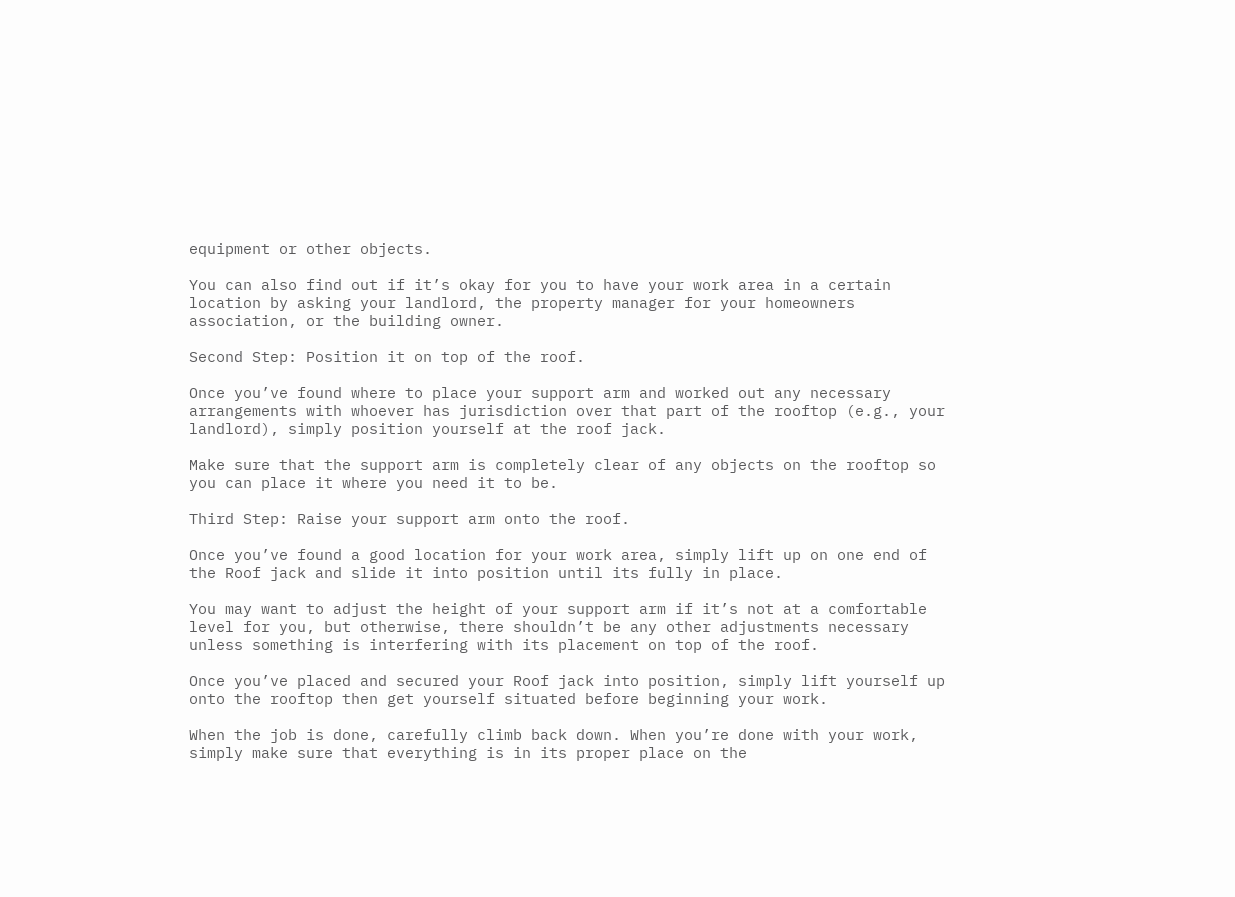equipment or other objects.

You can also find out if it’s okay for you to have your work area in a certain location by asking your landlord, the property manager for your homeowners association, or the building owner.

Second Step: Position it on top of the roof.

Once you’ve found where to place your support arm and worked out any necessary arrangements with whoever has jurisdiction over that part of the rooftop (e.g., your landlord), simply position yourself at the roof jack.

Make sure that the support arm is completely clear of any objects on the rooftop so you can place it where you need it to be.

Third Step: Raise your support arm onto the roof.

Once you’ve found a good location for your work area, simply lift up on one end of the Roof jack and slide it into position until its fully in place.

You may want to adjust the height of your support arm if it’s not at a comfortable level for you, but otherwise, there shouldn’t be any other adjustments necessary unless something is interfering with its placement on top of the roof.

Once you’ve placed and secured your Roof jack into position, simply lift yourself up onto the rooftop then get yourself situated before beginning your work.

When the job is done, carefully climb back down. When you’re done with your work, simply make sure that everything is in its proper place on the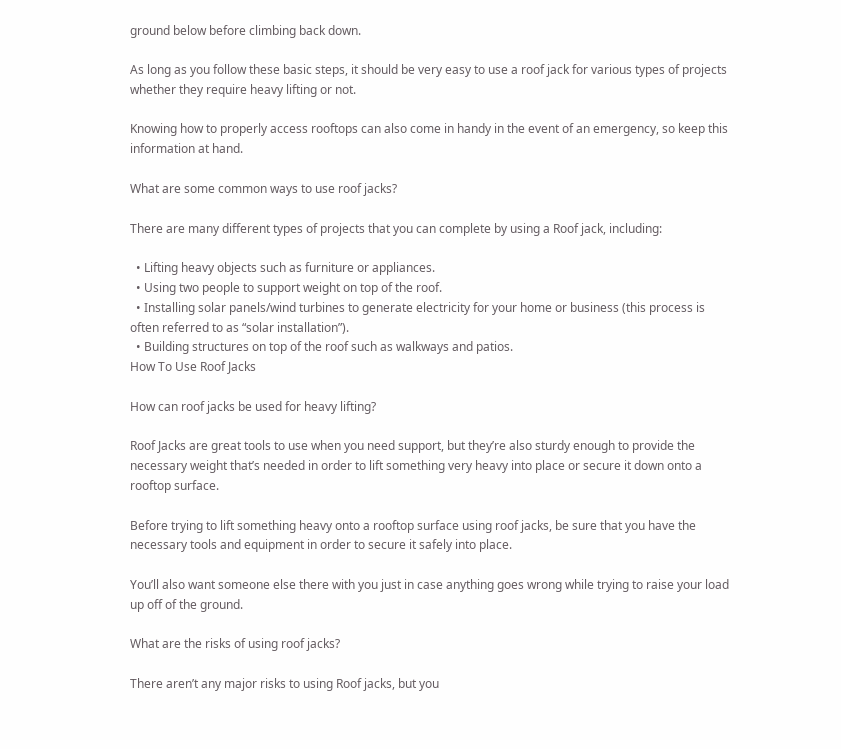ground below before climbing back down.

As long as you follow these basic steps, it should be very easy to use a roof jack for various types of projects whether they require heavy lifting or not.

Knowing how to properly access rooftops can also come in handy in the event of an emergency, so keep this information at hand.

What are some common ways to use roof jacks?

There are many different types of projects that you can complete by using a Roof jack, including:

  • Lifting heavy objects such as furniture or appliances.
  • Using two people to support weight on top of the roof.
  • Installing solar panels/wind turbines to generate electricity for your home or business (this process is often referred to as “solar installation”).
  • Building structures on top of the roof such as walkways and patios.
How To Use Roof Jacks

How can roof jacks be used for heavy lifting?

Roof Jacks are great tools to use when you need support, but they’re also sturdy enough to provide the necessary weight that’s needed in order to lift something very heavy into place or secure it down onto a rooftop surface.

Before trying to lift something heavy onto a rooftop surface using roof jacks, be sure that you have the necessary tools and equipment in order to secure it safely into place.

You’ll also want someone else there with you just in case anything goes wrong while trying to raise your load up off of the ground.

What are the risks of using roof jacks?

There aren’t any major risks to using Roof jacks, but you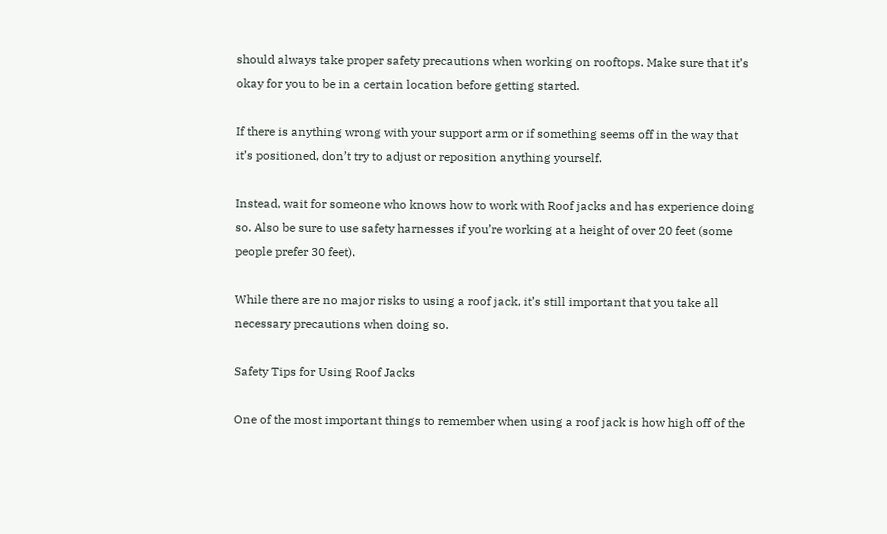should always take proper safety precautions when working on rooftops. Make sure that it’s okay for you to be in a certain location before getting started.

If there is anything wrong with your support arm or if something seems off in the way that it’s positioned, don’t try to adjust or reposition anything yourself.

Instead, wait for someone who knows how to work with Roof jacks and has experience doing so. Also be sure to use safety harnesses if you’re working at a height of over 20 feet (some people prefer 30 feet).

While there are no major risks to using a roof jack, it’s still important that you take all necessary precautions when doing so.

Safety Tips for Using Roof Jacks

One of the most important things to remember when using a roof jack is how high off of the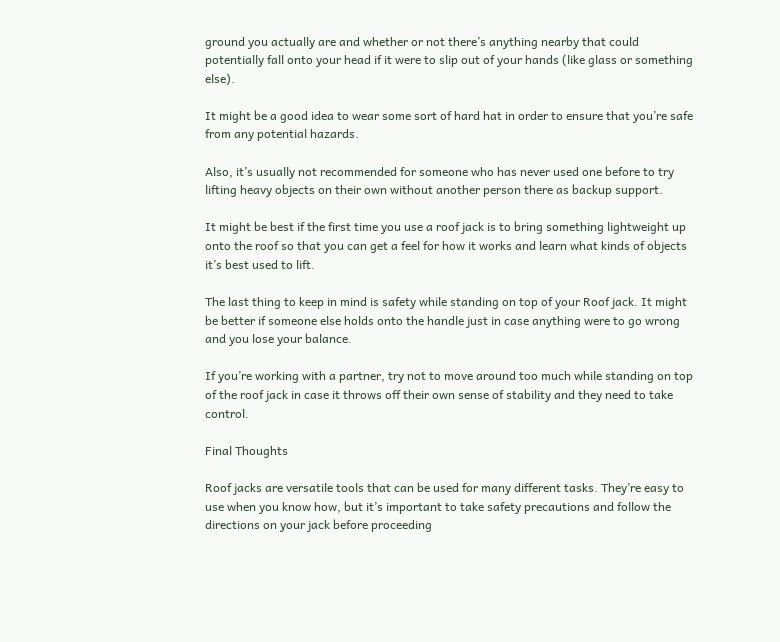ground you actually are and whether or not there’s anything nearby that could potentially fall onto your head if it were to slip out of your hands (like glass or something else).

It might be a good idea to wear some sort of hard hat in order to ensure that you’re safe from any potential hazards.

Also, it’s usually not recommended for someone who has never used one before to try lifting heavy objects on their own without another person there as backup support.

It might be best if the first time you use a roof jack is to bring something lightweight up onto the roof so that you can get a feel for how it works and learn what kinds of objects it’s best used to lift.

The last thing to keep in mind is safety while standing on top of your Roof jack. It might be better if someone else holds onto the handle just in case anything were to go wrong and you lose your balance.

If you’re working with a partner, try not to move around too much while standing on top of the roof jack in case it throws off their own sense of stability and they need to take control.

Final Thoughts

Roof jacks are versatile tools that can be used for many different tasks. They’re easy to use when you know how, but it’s important to take safety precautions and follow the directions on your jack before proceeding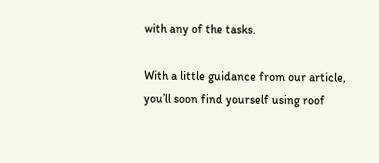with any of the tasks.

With a little guidance from our article, you’ll soon find yourself using roof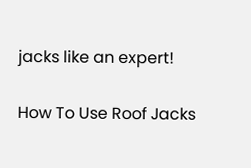jacks like an expert!

How To Use Roof Jacks